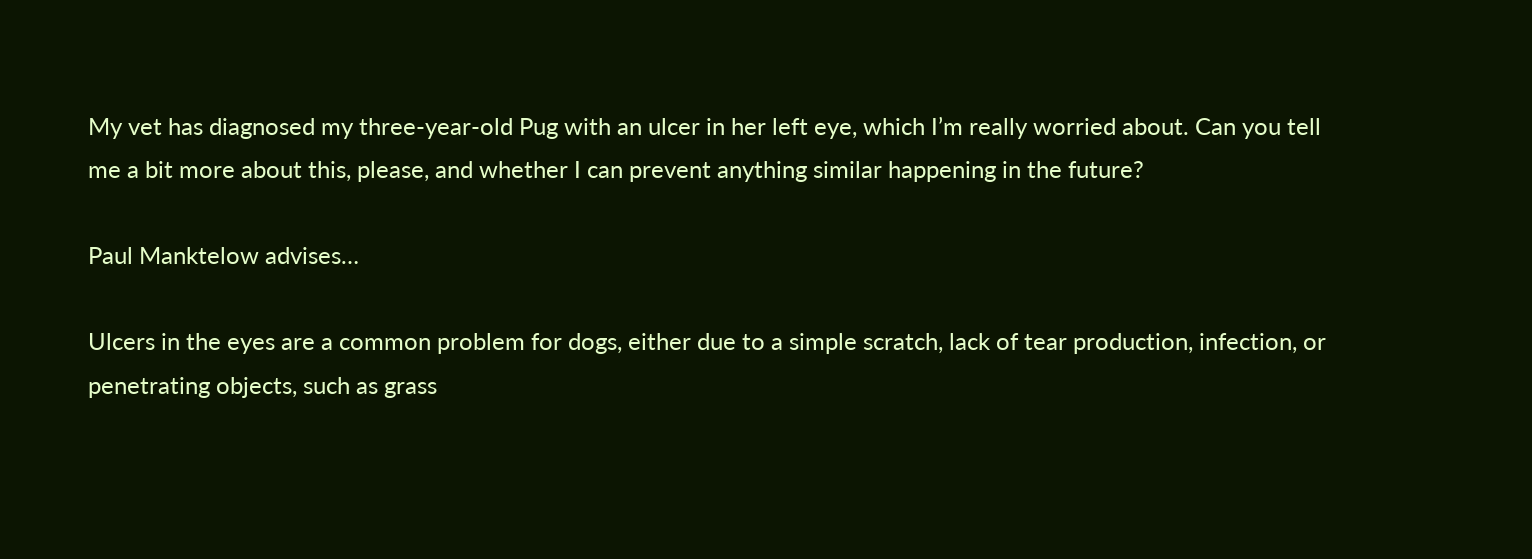My vet has diagnosed my three-year-old Pug with an ulcer in her left eye, which I’m really worried about. Can you tell me a bit more about this, please, and whether I can prevent anything similar happening in the future?

Paul Manktelow advises…

Ulcers in the eyes are a common problem for dogs, either due to a simple scratch, lack of tear production, infection, or penetrating objects, such as grass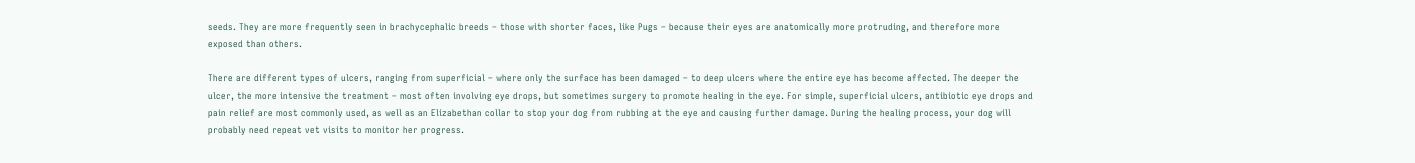seeds. They are more frequently seen in brachycephalic breeds – those with shorter faces, like Pugs – because their eyes are anatomically more protruding, and therefore more exposed than others.

There are different types of ulcers, ranging from superficial – where only the surface has been damaged – to deep ulcers where the entire eye has become affected. The deeper the ulcer, the more intensive the treatment – most often involving eye drops, but sometimes surgery to promote healing in the eye. For simple, superficial ulcers, antibiotic eye drops and pain relief are most commonly used, as well as an Elizabethan collar to stop your dog from rubbing at the eye and causing further damage. During the healing process, your dog will probably need repeat vet visits to monitor her progress.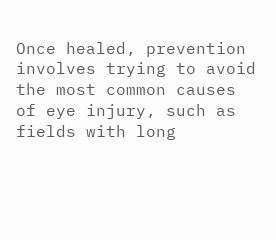Once healed, prevention involves trying to avoid the most common causes of eye injury, such as fields with long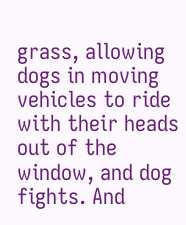grass, allowing dogs in moving vehicles to ride with their heads out of the window, and dog fights. And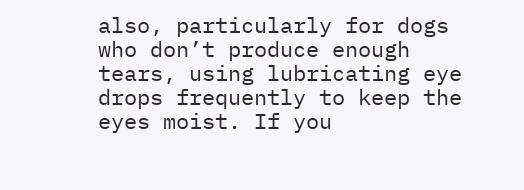also, particularly for dogs who don’t produce enough tears, using lubricating eye drops frequently to keep the eyes moist. If you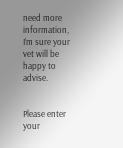need more information, I’m sure your vet will be happy to advise.


Please enter your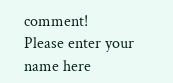comment!
Please enter your name here